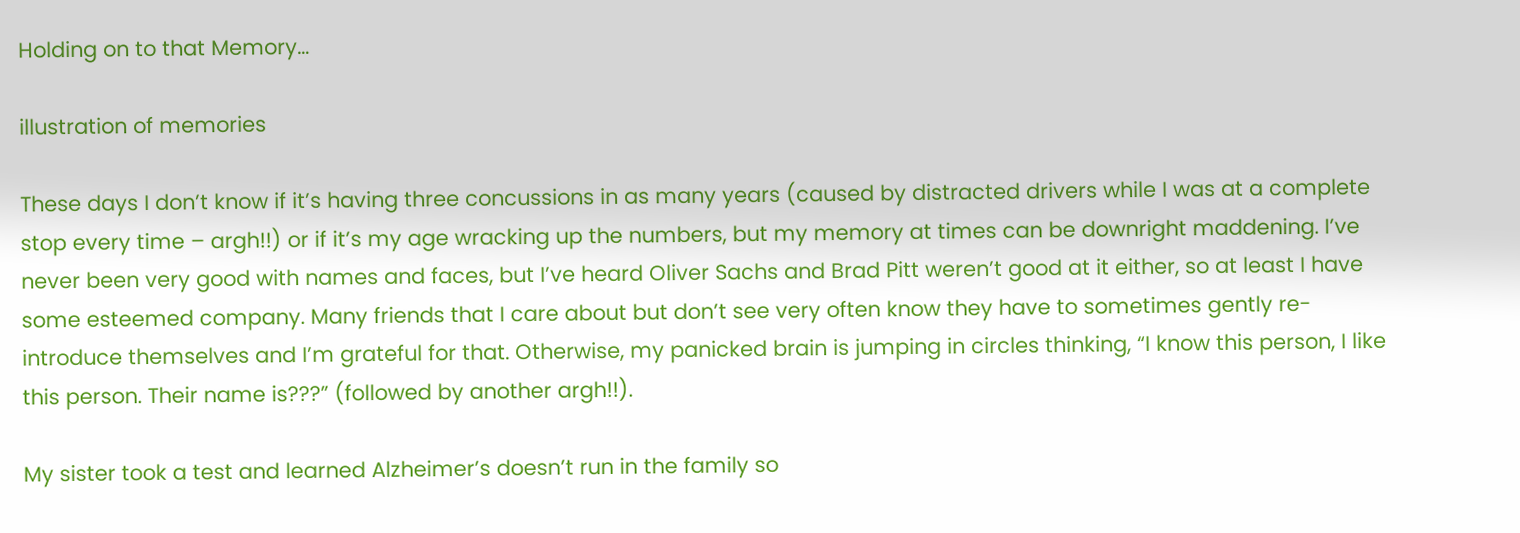Holding on to that Memory…

illustration of memories

These days I don’t know if it’s having three concussions in as many years (caused by distracted drivers while I was at a complete stop every time – argh!!) or if it’s my age wracking up the numbers, but my memory at times can be downright maddening. I’ve never been very good with names and faces, but I’ve heard Oliver Sachs and Brad Pitt weren’t good at it either, so at least I have some esteemed company. Many friends that I care about but don’t see very often know they have to sometimes gently re-introduce themselves and I’m grateful for that. Otherwise, my panicked brain is jumping in circles thinking, “I know this person, I like this person. Their name is???” (followed by another argh!!).

My sister took a test and learned Alzheimer’s doesn’t run in the family so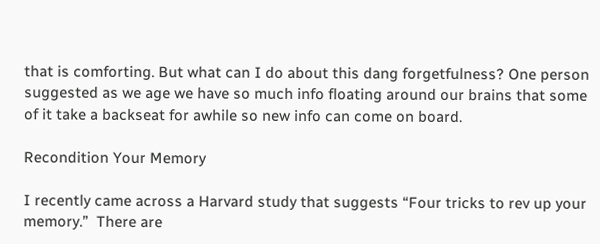that is comforting. But what can I do about this dang forgetfulness? One person suggested as we age we have so much info floating around our brains that some of it take a backseat for awhile so new info can come on board.

Recondition Your Memory

I recently came across a Harvard study that suggests “Four tricks to rev up your memory.”  There are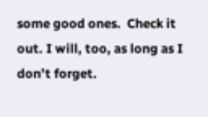some good ones.  Check it out. I will, too, as long as I don’t forget.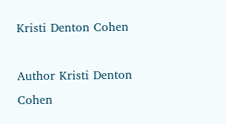Kristi Denton Cohen

Author Kristi Denton Cohen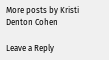More posts by Kristi Denton Cohen

Leave a Reply